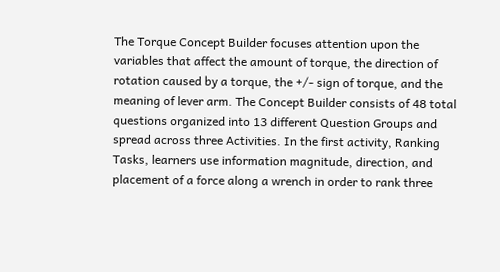The Torque Concept Builder focuses attention upon the variables that affect the amount of torque, the direction of rotation caused by a torque, the +/- sign of torque, and the meaning of lever arm. The Concept Builder consists of 48 total questions organized into 13 different Question Groups and spread across three Activities. In the first activity, Ranking Tasks, learners use information magnitude, direction, and placement of a force along a wrench in order to rank three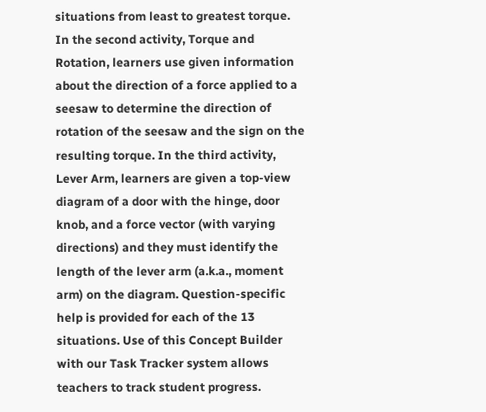situations from least to greatest torque. In the second activity, Torque and Rotation, learners use given information about the direction of a force applied to a seesaw to determine the direction of rotation of the seesaw and the sign on the resulting torque. In the third activity, Lever Arm, learners are given a top-view diagram of a door with the hinge, door knob, and a force vector (with varying directions) and they must identify the length of the lever arm (a.k.a., moment arm) on the diagram. Question-specific help is provided for each of the 13 situations. Use of this Concept Builder with our Task Tracker system allows teachers to track student progress.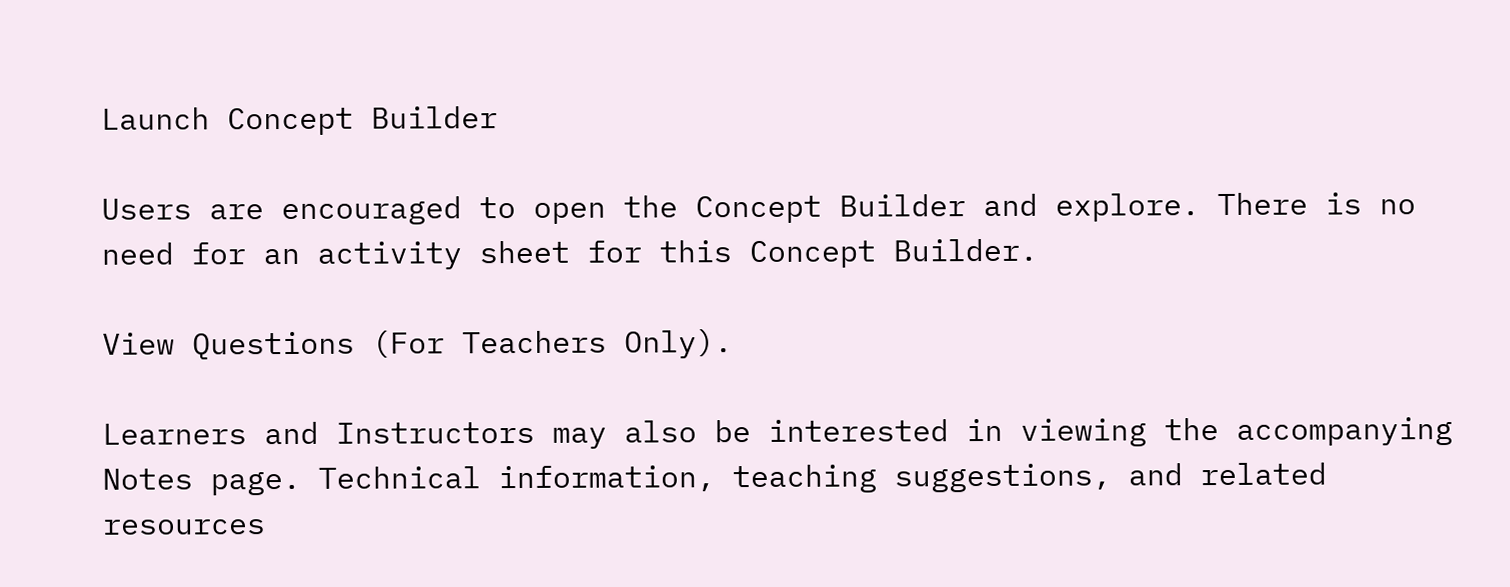Launch Concept Builder

Users are encouraged to open the Concept Builder and explore. There is no need for an activity sheet for this Concept Builder.

View Questions (For Teachers Only).

Learners and Instructors may also be interested in viewing the accompanying Notes page. Technical information, teaching suggestions, and related resources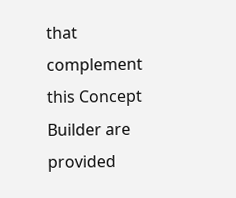that complement this Concept Builder are provided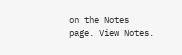on the Notes page. View Notes.